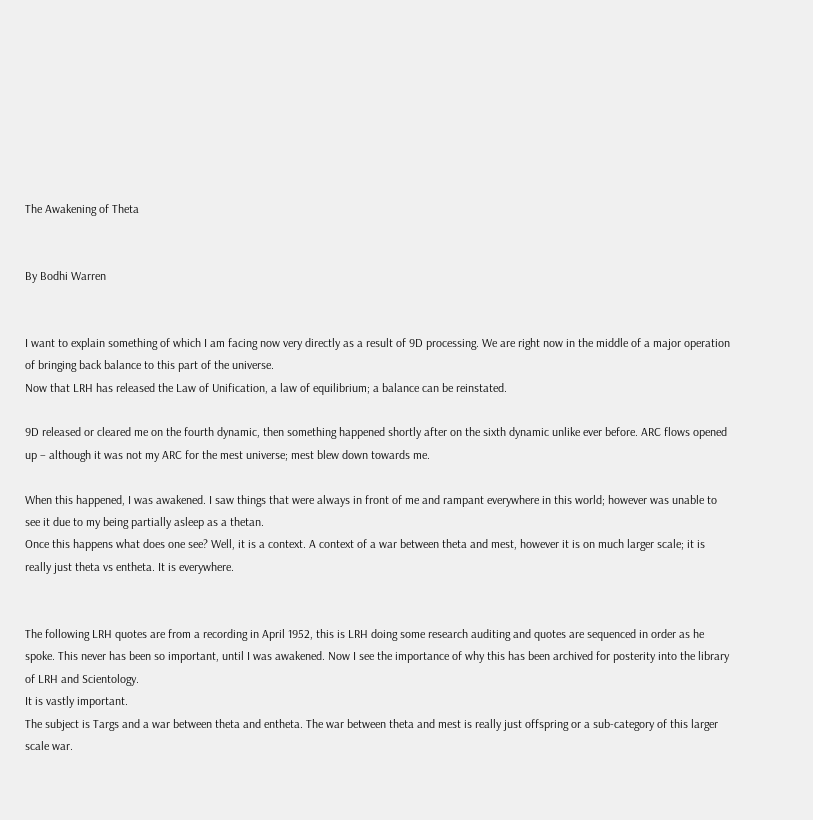The Awakening of Theta


By Bodhi Warren


I want to explain something of which I am facing now very directly as a result of 9D processing. We are right now in the middle of a major operation of bringing back balance to this part of the universe.
Now that LRH has released the Law of Unification, a law of equilibrium; a balance can be reinstated.

9D released or cleared me on the fourth dynamic, then something happened shortly after on the sixth dynamic unlike ever before. ARC flows opened up – although it was not my ARC for the mest universe; mest blew down towards me.

When this happened, I was awakened. I saw things that were always in front of me and rampant everywhere in this world; however was unable to see it due to my being partially asleep as a thetan.
Once this happens what does one see? Well, it is a context. A context of a war between theta and mest, however it is on much larger scale; it is really just theta vs entheta. It is everywhere.


The following LRH quotes are from a recording in April 1952, this is LRH doing some research auditing and quotes are sequenced in order as he spoke. This never has been so important, until I was awakened. Now I see the importance of why this has been archived for posterity into the library of LRH and Scientology.
It is vastly important.
The subject is Targs and a war between theta and entheta. The war between theta and mest is really just offspring or a sub-category of this larger scale war.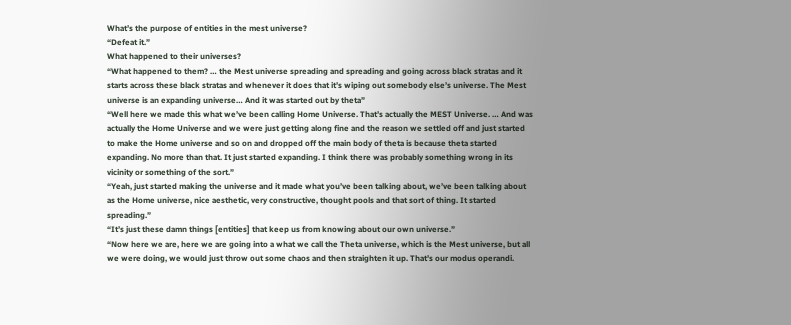What’s the purpose of entities in the mest universe?
“Defeat it.”
What happened to their universes?
“What happened to them? … the Mest universe spreading and spreading and going across black stratas and it starts across these black stratas and whenever it does that it’s wiping out somebody else’s universe. The Mest universe is an expanding universe… And it was started out by theta”
“Well here we made this what we’ve been calling Home Universe. That’s actually the MEST Universe. … And was actually the Home Universe and we were just getting along fine and the reason we settled off and just started to make the Home universe and so on and dropped off the main body of theta is because theta started expanding. No more than that. It just started expanding. I think there was probably something wrong in its vicinity or something of the sort.”
“Yeah, just started making the universe and it made what you’ve been talking about, we’ve been talking about as the Home universe, nice aesthetic, very constructive, thought pools and that sort of thing. It started spreading.”
“It’s just these damn things [entities] that keep us from knowing about our own universe.”
“Now here we are, here we are going into a what we call the Theta universe, which is the Mest universe, but all we were doing, we would just throw out some chaos and then straighten it up. That’s our modus operandi.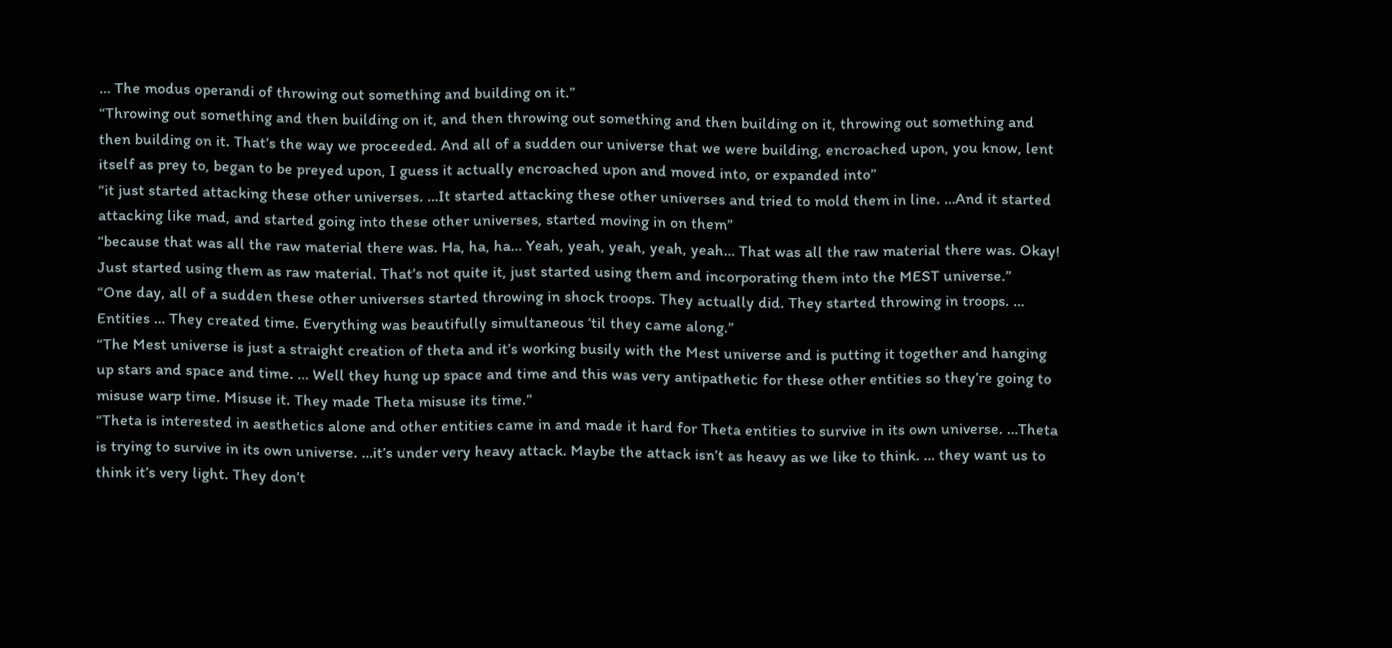… The modus operandi of throwing out something and building on it.”
“Throwing out something and then building on it, and then throwing out something and then building on it, throwing out something and then building on it. That’s the way we proceeded. And all of a sudden our universe that we were building, encroached upon, you know, lent itself as prey to, began to be preyed upon, I guess it actually encroached upon and moved into, or expanded into”
“it just started attacking these other universes. …It started attacking these other universes and tried to mold them in line. …And it started attacking like mad, and started going into these other universes, started moving in on them”
“because that was all the raw material there was. Ha, ha, ha… Yeah, yeah, yeah, yeah, yeah… That was all the raw material there was. Okay! Just started using them as raw material. That’s not quite it, just started using them and incorporating them into the MEST universe.”
“One day, all of a sudden these other universes started throwing in shock troops. They actually did. They started throwing in troops. … Entities … They created time. Everything was beautifully simultaneous ‘til they came along.”
“The Mest universe is just a straight creation of theta and it’s working busily with the Mest universe and is putting it together and hanging up stars and space and time. … Well they hung up space and time and this was very antipathetic for these other entities so they’re going to misuse warp time. Misuse it. They made Theta misuse its time.”
“Theta is interested in aesthetics alone and other entities came in and made it hard for Theta entities to survive in its own universe. …Theta is trying to survive in its own universe. …it’s under very heavy attack. Maybe the attack isn’t as heavy as we like to think. … they want us to think it’s very light. They don’t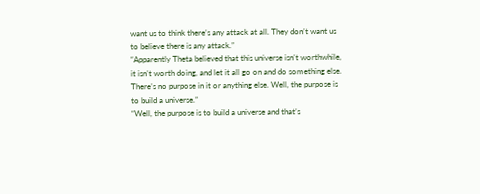want us to think there’s any attack at all. They don’t want us to believe there is any attack.”
“Apparently Theta believed that this universe isn’t worthwhile, it isn’t worth doing, and let it all go on and do something else. There’s no purpose in it or anything else. Well, the purpose is to build a universe.”
“Well, the purpose is to build a universe and that’s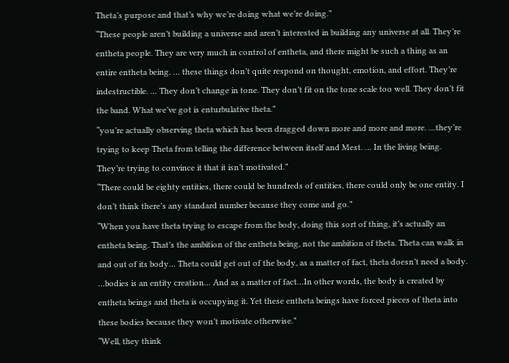Theta’s purpose and that’s why we’re doing what we’re doing.”
“These people aren’t building a universe and aren’t interested in building any universe at all. They’re entheta people. They are very much in control of entheta, and there might be such a thing as an entire entheta being. … these things don’t quite respond on thought, emotion, and effort. They’re indestructible. … They don’t change in tone. They don’t fit on the tone scale too well. They don’t fit the band. What we’ve got is enturbulative theta.”
“you’re actually observing theta which has been dragged down more and more and more. …they’re trying to keep Theta from telling the difference between itself and Mest. … In the living being. They’re trying to convince it that it isn’t motivated.”
“There could be eighty entities, there could be hundreds of entities, there could only be one entity. I don’t think there’s any standard number because they come and go.”
“When you have theta trying to escape from the body, doing this sort of thing, it’s actually an entheta being. That’s the ambition of the entheta being, not the ambition of theta. Theta can walk in and out of its body… Theta could get out of the body, as a matter of fact, theta doesn’t need a body. …bodies is an entity creation… And as a matter of fact…In other words, the body is created by entheta beings and theta is occupying it. Yet these entheta beings have forced pieces of theta into these bodies because they won’t motivate otherwise.”
“Well, they think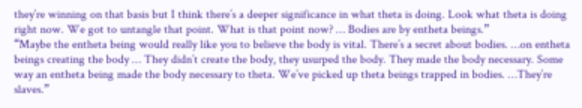they’re winning on that basis but I think there’s a deeper significance in what theta is doing. Look what theta is doing right now. We got to untangle that point. What is that point now? … Bodies are by entheta beings.”
“Maybe the entheta being would really like you to believe the body is vital. There’s a secret about bodies. …on entheta beings creating the body … They didn’t create the body, they usurped the body. They made the body necessary. Some way an entheta being made the body necessary to theta. We’ve picked up theta beings trapped in bodies. …They’re slaves.”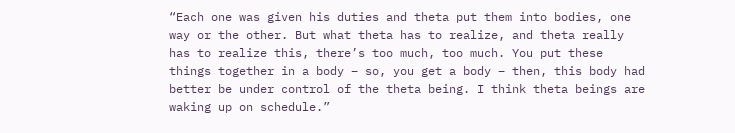“Each one was given his duties and theta put them into bodies, one way or the other. But what theta has to realize, and theta really has to realize this, there’s too much, too much. You put these things together in a body – so, you get a body – then, this body had better be under control of the theta being. I think theta beings are waking up on schedule.”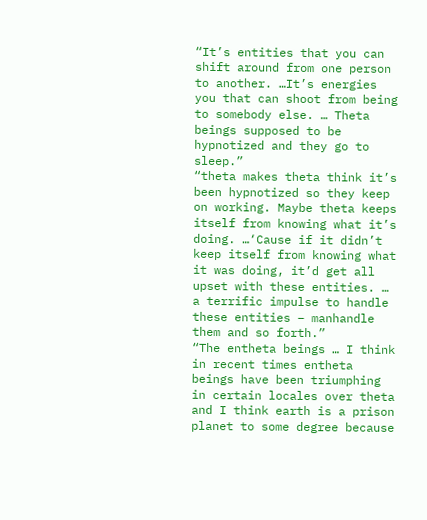“It’s entities that you can shift around from one person to another. …It’s energies you that can shoot from being to somebody else. … Theta beings supposed to be hypnotized and they go to sleep.”
“theta makes theta think it’s been hypnotized so they keep on working. Maybe theta keeps itself from knowing what it’s doing. …‘Cause if it didn’t keep itself from knowing what it was doing, it’d get all upset with these entities. … a terrific impulse to handle these entities – manhandle them and so forth.”
“The entheta beings … I think in recent times entheta beings have been triumphing in certain locales over theta and I think earth is a prison planet to some degree because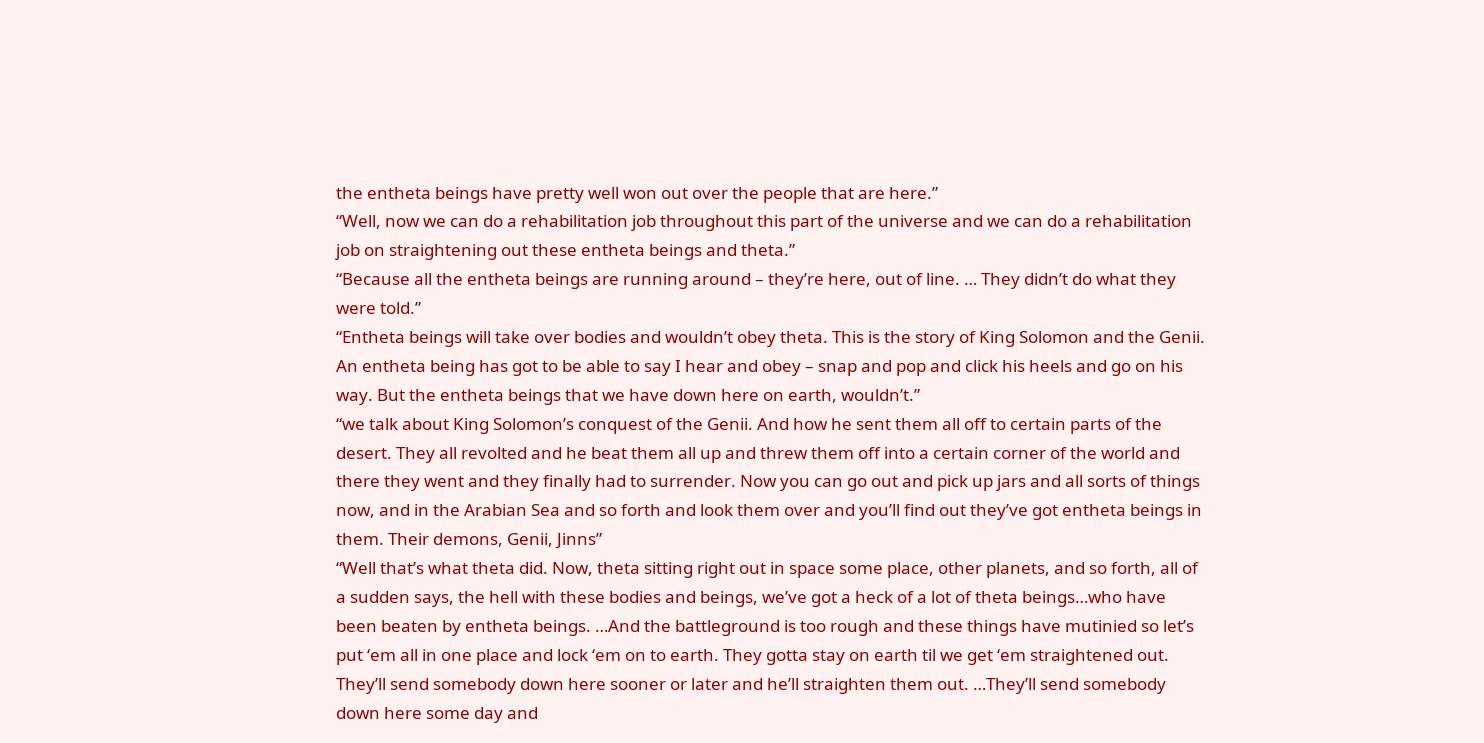the entheta beings have pretty well won out over the people that are here.”
“Well, now we can do a rehabilitation job throughout this part of the universe and we can do a rehabilitation job on straightening out these entheta beings and theta.”
“Because all the entheta beings are running around – they’re here, out of line. … They didn’t do what they were told.”
“Entheta beings will take over bodies and wouldn’t obey theta. This is the story of King Solomon and the Genii. An entheta being has got to be able to say I hear and obey – snap and pop and click his heels and go on his way. But the entheta beings that we have down here on earth, wouldn’t.”
“we talk about King Solomon’s conquest of the Genii. And how he sent them all off to certain parts of the desert. They all revolted and he beat them all up and threw them off into a certain corner of the world and there they went and they finally had to surrender. Now you can go out and pick up jars and all sorts of things now, and in the Arabian Sea and so forth and look them over and you’ll find out they’ve got entheta beings in them. Their demons, Genii, Jinns”
“Well that’s what theta did. Now, theta sitting right out in space some place, other planets, and so forth, all of a sudden says, the hell with these bodies and beings, we’ve got a heck of a lot of theta beings…who have been beaten by entheta beings. …And the battleground is too rough and these things have mutinied so let’s put ‘em all in one place and lock ‘em on to earth. They gotta stay on earth til we get ‘em straightened out. They’ll send somebody down here sooner or later and he’ll straighten them out. …They’ll send somebody down here some day and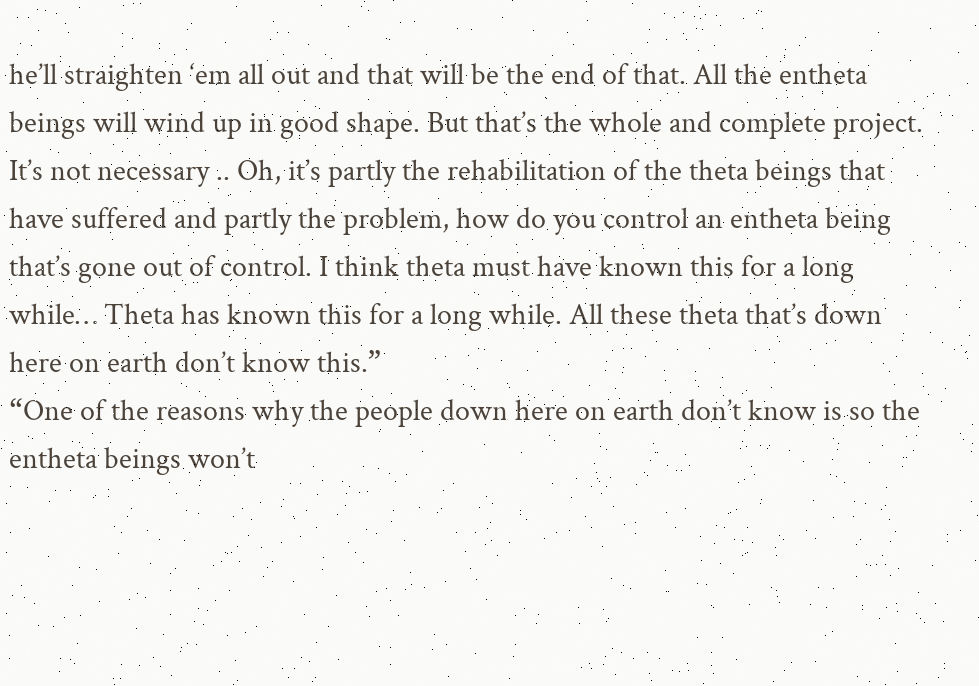he’ll straighten ‘em all out and that will be the end of that. All the entheta beings will wind up in good shape. But that’s the whole and complete project. It’s not necessary .. Oh, it’s partly the rehabilitation of the theta beings that have suffered and partly the problem, how do you control an entheta being that’s gone out of control. I think theta must have known this for a long while… Theta has known this for a long while. All these theta that’s down here on earth don’t know this.”
“One of the reasons why the people down here on earth don’t know is so the entheta beings won’t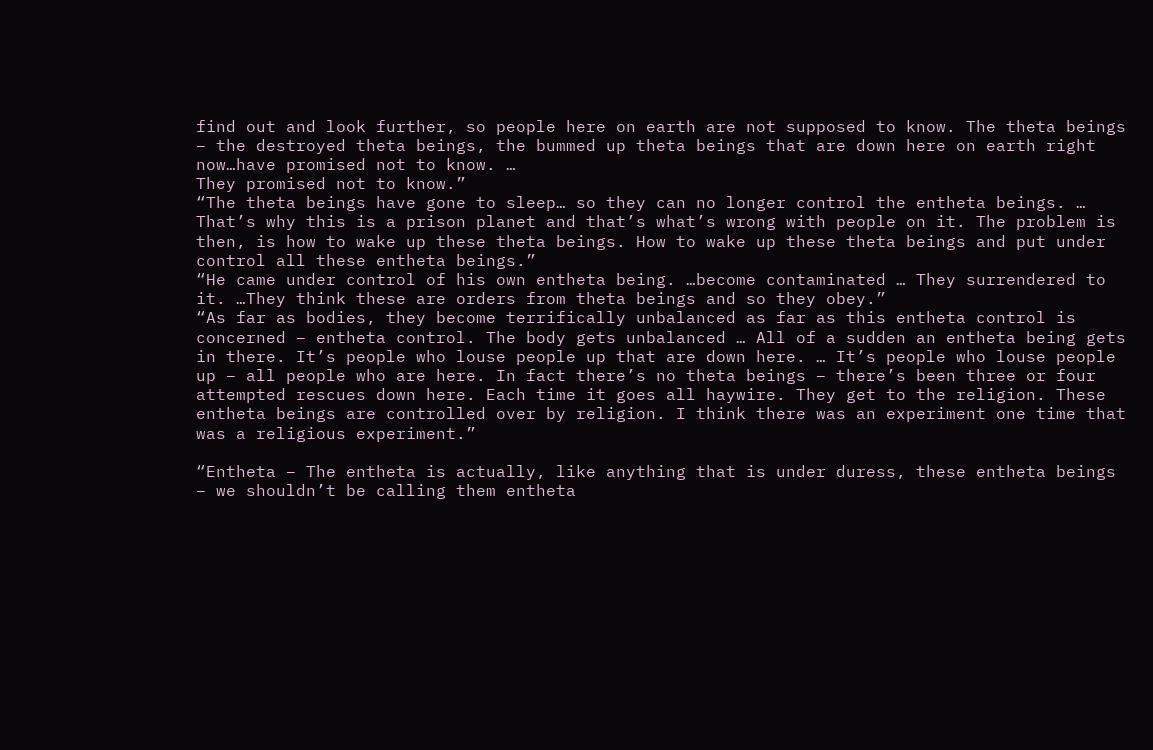find out and look further, so people here on earth are not supposed to know. The theta beings – the destroyed theta beings, the bummed up theta beings that are down here on earth right now…have promised not to know. …
They promised not to know.”
“The theta beings have gone to sleep… so they can no longer control the entheta beings. … That’s why this is a prison planet and that’s what’s wrong with people on it. The problem is then, is how to wake up these theta beings. How to wake up these theta beings and put under control all these entheta beings.”
“He came under control of his own entheta being. …become contaminated … They surrendered to it. …They think these are orders from theta beings and so they obey.”
“As far as bodies, they become terrifically unbalanced as far as this entheta control is concerned – entheta control. The body gets unbalanced … All of a sudden an entheta being gets in there. It’s people who louse people up that are down here. … It’s people who louse people up – all people who are here. In fact there’s no theta beings – there’s been three or four attempted rescues down here. Each time it goes all haywire. They get to the religion. These entheta beings are controlled over by religion. I think there was an experiment one time that was a religious experiment.”

“Entheta – The entheta is actually, like anything that is under duress, these entheta beings – we shouldn’t be calling them entheta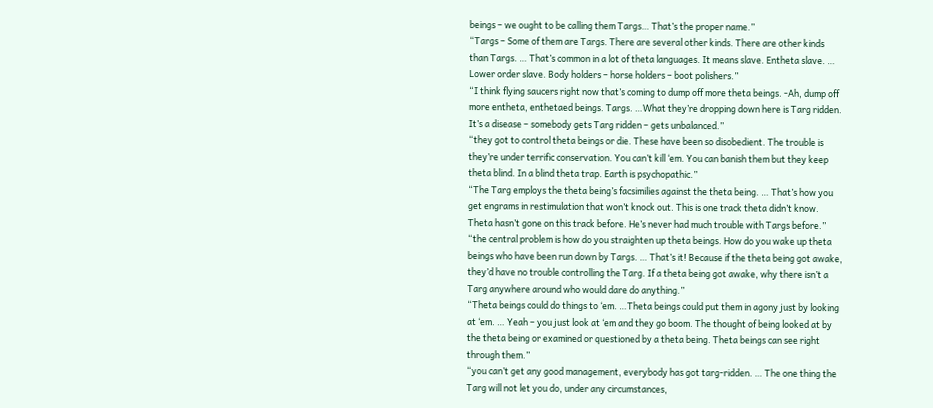beings – we ought to be calling them Targs… That’s the proper name.”
“Targs – Some of them are Targs. There are several other kinds. There are other kinds than Targs. … That’s common in a lot of theta languages. It means slave. Entheta slave. … Lower order slave. Body holders – horse holders – boot polishers.”
“I think flying saucers right now that’s coming to dump off more theta beings. -Ah, dump off more entheta, enthetaed beings. Targs. …What they’re dropping down here is Targ ridden. It’s a disease – somebody gets Targ ridden – gets unbalanced.”
“they got to control theta beings or die. These have been so disobedient. The trouble is they’re under terrific conservation. You can’t kill ‘em. You can banish them but they keep theta blind. In a blind theta trap. Earth is psychopathic.”
“The Targ employs the theta being’s facsimilies against the theta being. … That’s how you get engrams in restimulation that won’t knock out. This is one track theta didn’t know. Theta hasn’t gone on this track before. He’s never had much trouble with Targs before.”
“the central problem is how do you straighten up theta beings. How do you wake up theta beings who have been run down by Targs. … That’s it! Because if the theta being got awake, they’d have no trouble controlling the Targ. If a theta being got awake, why there isn’t a Targ anywhere around who would dare do anything.”
“Theta beings could do things to ‘em. …Theta beings could put them in agony just by looking at ‘em. … Yeah – you just look at ‘em and they go boom. The thought of being looked at by the theta being or examined or questioned by a theta being. Theta beings can see right through them.”
“you can’t get any good management, everybody has got targ-ridden. … The one thing the Targ will not let you do, under any circumstances,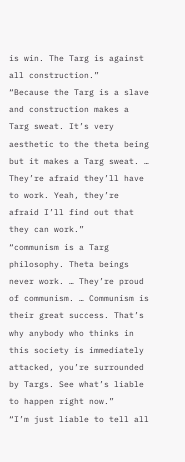is win. The Targ is against all construction.”
“Because the Targ is a slave and construction makes a Targ sweat. It’s very aesthetic to the theta being but it makes a Targ sweat. … They’re afraid they’ll have to work. Yeah, they’re afraid I’ll find out that they can work.”
“communism is a Targ philosophy. Theta beings never work. … They’re proud of communism. … Communism is their great success. That’s why anybody who thinks in this society is immediately attacked, you’re surrounded by Targs. See what’s liable to happen right now.”
“I’m just liable to tell all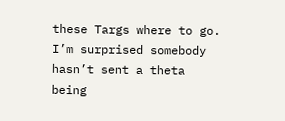these Targs where to go. I’m surprised somebody hasn’t sent a theta being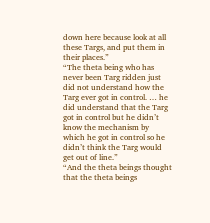down here because look at all these Targs, and put them in their places.”
“The theta being who has never been Targ ridden just did not understand how the Targ ever got in control. … he did understand that the Targ got in control but he didn’t know the mechanism by which he got in control so he didn’t think the Targ would get out of line.”
“And the theta beings thought that the theta beings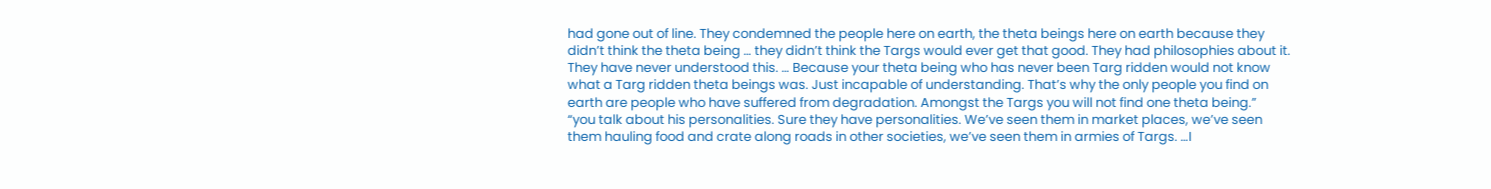had gone out of line. They condemned the people here on earth, the theta beings here on earth because they didn’t think the theta being … they didn’t think the Targs would ever get that good. They had philosophies about it. They have never understood this. … Because your theta being who has never been Targ ridden would not know what a Targ ridden theta beings was. Just incapable of understanding. That’s why the only people you find on earth are people who have suffered from degradation. Amongst the Targs you will not find one theta being.”
“you talk about his personalities. Sure they have personalities. We’ve seen them in market places, we’ve seen them hauling food and crate along roads in other societies, we’ve seen them in armies of Targs. …I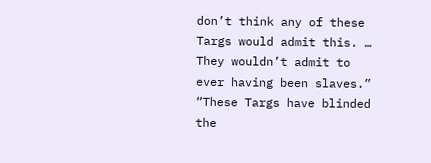don’t think any of these Targs would admit this. … They wouldn’t admit to ever having been slaves.”
“These Targs have blinded the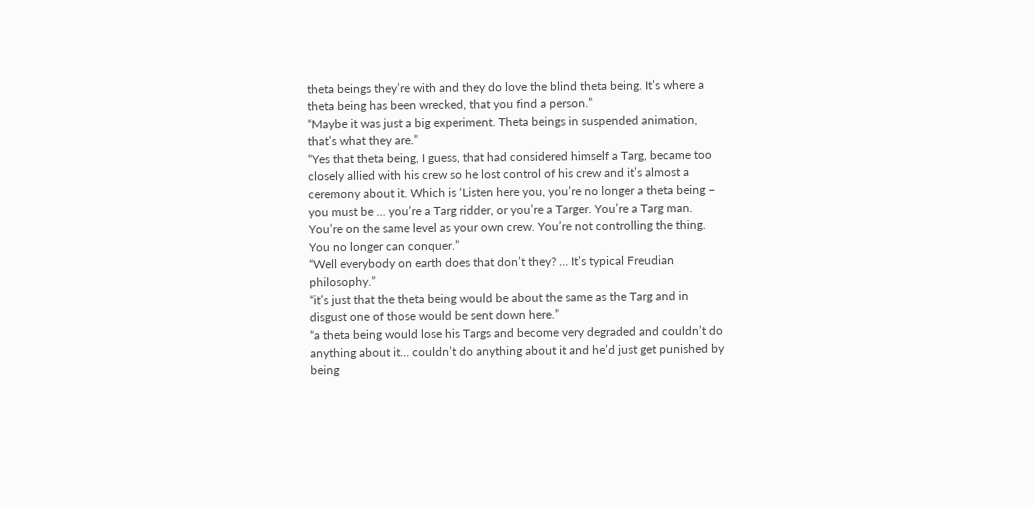theta beings they’re with and they do love the blind theta being. It’s where a theta being has been wrecked, that you find a person.”
“Maybe it was just a big experiment. Theta beings in suspended animation, that’s what they are.”
“Yes that theta being, I guess, that had considered himself a Targ, became too closely allied with his crew so he lost control of his crew and it’s almost a ceremony about it. Which is ‘Listen here you, you’re no longer a theta being – you must be … you’re a Targ ridder, or you’re a Targer. You’re a Targ man. You’re on the same level as your own crew. You’re not controlling the thing. You no longer can conquer.”
“Well everybody on earth does that don’t they? … It’s typical Freudian philosophy.”
“it’s just that the theta being would be about the same as the Targ and in disgust one of those would be sent down here.”
“a theta being would lose his Targs and become very degraded and couldn’t do anything about it… couldn’t do anything about it and he’d just get punished by being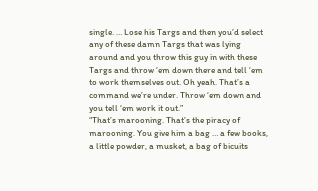single. … Lose his Targs and then you’d select any of these damn Targs that was lying around and you throw this guy in with these Targs and throw ‘em down there and tell ‘em to work themselves out. Oh yeah. That’s a command we’re under. Throw ‘em down and you tell ‘em work it out.”
“That’s marooning. That’s the piracy of marooning. You give him a bag … a few books, a little powder, a musket, a bag of bicuits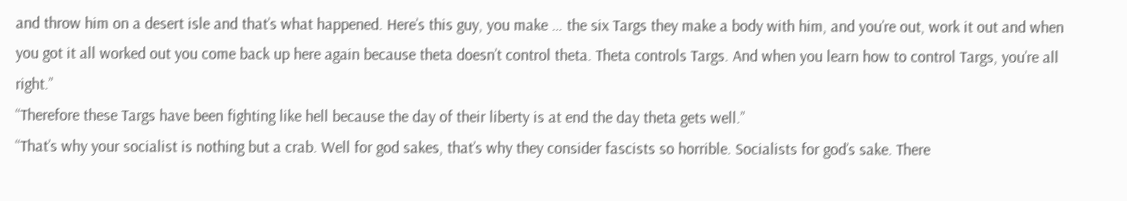and throw him on a desert isle and that’s what happened. Here’s this guy, you make … the six Targs they make a body with him, and you’re out, work it out and when you got it all worked out you come back up here again because theta doesn’t control theta. Theta controls Targs. And when you learn how to control Targs, you’re all right.”
“Therefore these Targs have been fighting like hell because the day of their liberty is at end the day theta gets well.”
“That’s why your socialist is nothing but a crab. Well for god sakes, that’s why they consider fascists so horrible. Socialists for god’s sake. There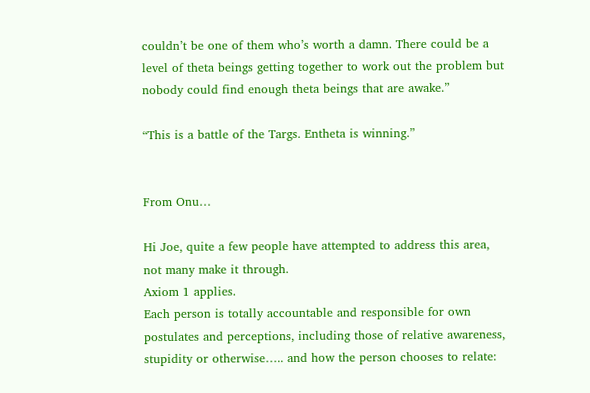couldn’t be one of them who’s worth a damn. There could be a level of theta beings getting together to work out the problem but nobody could find enough theta beings that are awake.”

“This is a battle of the Targs. Entheta is winning.”


From Onu…

Hi Joe, quite a few people have attempted to address this area, not many make it through.
Axiom 1 applies.
Each person is totally accountable and responsible for own postulates and perceptions, including those of relative awareness, stupidity or otherwise….. and how the person chooses to relate: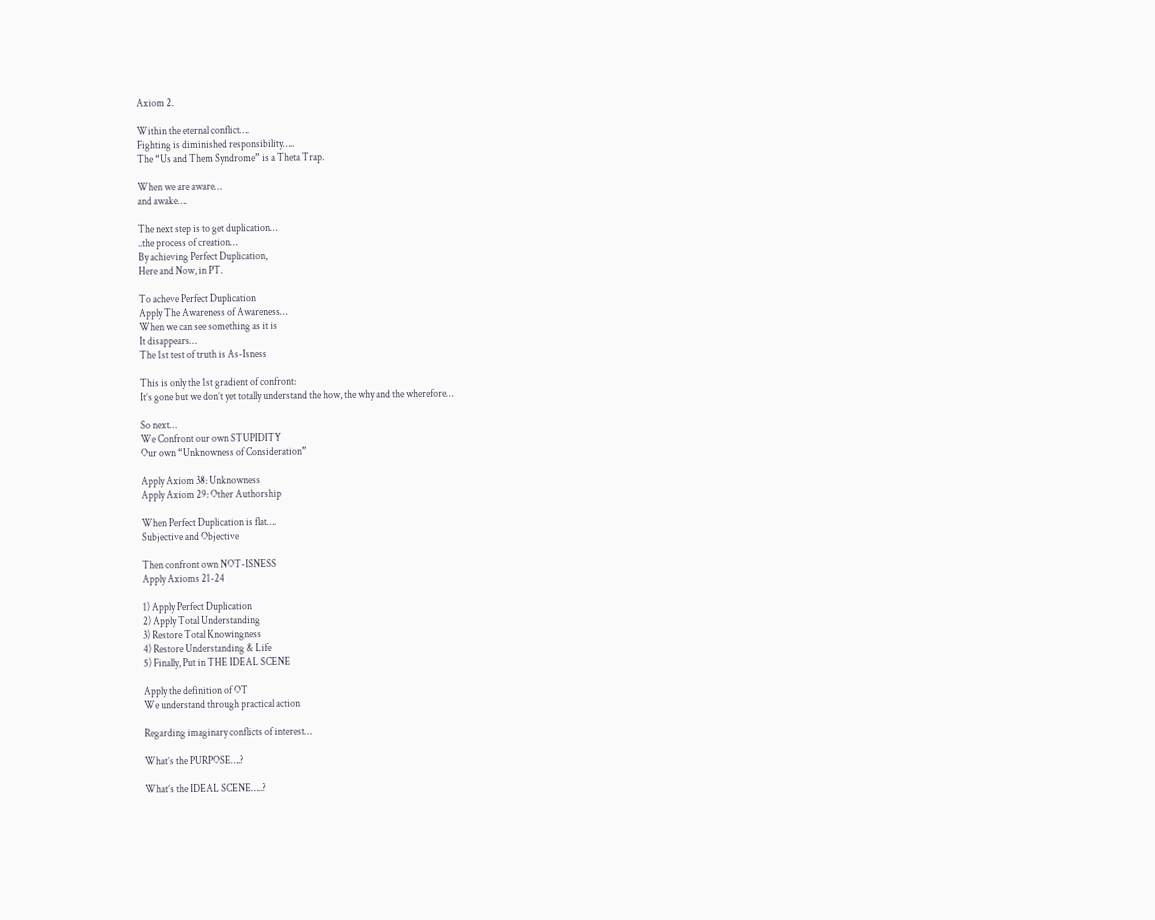Axiom 2.

Within the eternal conflict….
Fighting is diminished responsibility…..
The “Us and Them Syndrome” is a Theta Trap.

When we are aware…
and awake….

The next step is to get duplication…
..the process of creation…
By achieving Perfect Duplication,
Here and Now, in PT.

To acheve Perfect Duplication
Apply The Awareness of Awareness…
When we can see something as it is
It disappears…
The 1st test of truth is As-Isness

This is only the 1st gradient of confront:
It’s gone but we don’t yet totally understand the how, the why and the wherefore…

So next…
We Confront our own STUPIDITY
Our own “Unknowness of Consideration”

Apply Axiom 38: Unknowness
Apply Axiom 29: Other Authorship

When Perfect Duplication is flat….
Subjective and Objective

Then confront own NOT-ISNESS
Apply Axioms 21-24

1) Apply Perfect Duplication
2) Apply Total Understanding
3) Restore Total Knowingness
4) Restore Understanding & Life
5) Finally, Put in THE IDEAL SCENE

Apply the definition of OT
We understand through practical action

Regarding imaginary conflicts of interest…

What’s the PURPOSE….?

What’s the IDEAL SCENE…..?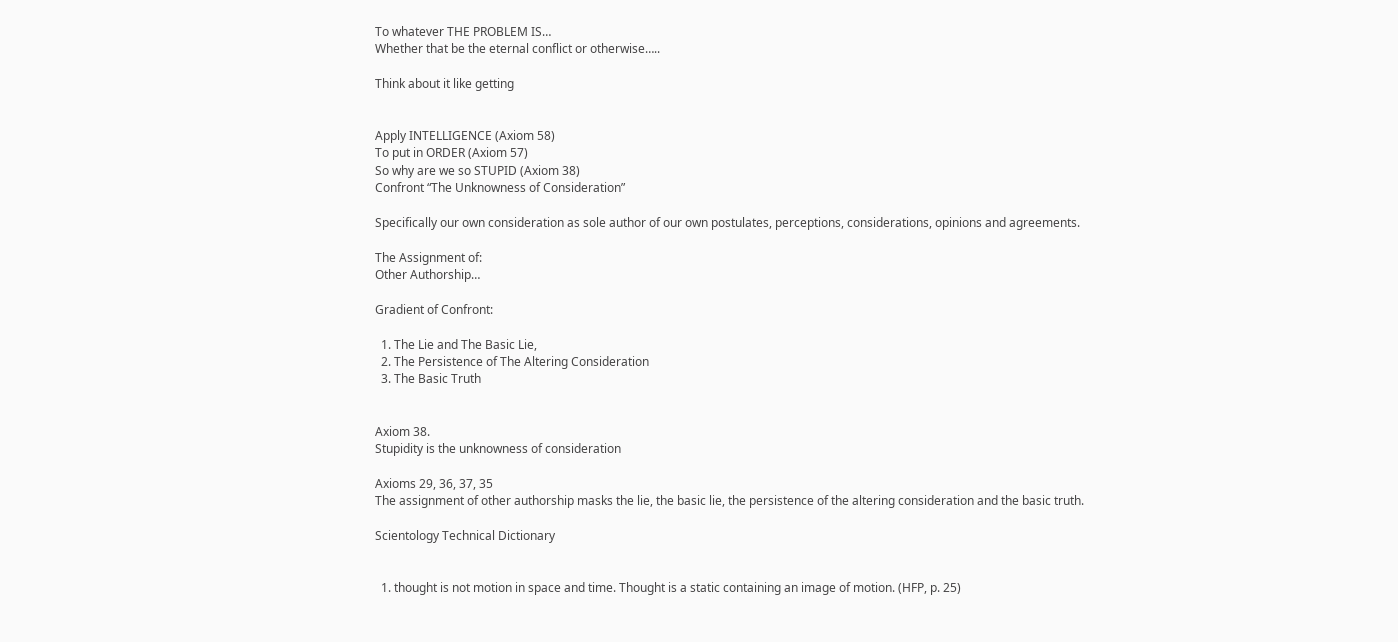To whatever THE PROBLEM IS…
Whether that be the eternal conflict or otherwise…..

Think about it like getting


Apply INTELLIGENCE (Axiom 58)
To put in ORDER (Axiom 57)
So why are we so STUPID (Axiom 38)
Confront “The Unknowness of Consideration”

Specifically our own consideration as sole author of our own postulates, perceptions, considerations, opinions and agreements.

The Assignment of:
Other Authorship…

Gradient of Confront:

  1. The Lie and The Basic Lie,
  2. The Persistence of The Altering Consideration
  3. The Basic Truth


Axiom 38.
Stupidity is the unknowness of consideration

Axioms 29, 36, 37, 35
The assignment of other authorship masks the lie, the basic lie, the persistence of the altering consideration and the basic truth.

Scientology Technical Dictionary


  1. thought is not motion in space and time. Thought is a static containing an image of motion. (HFP, p. 25)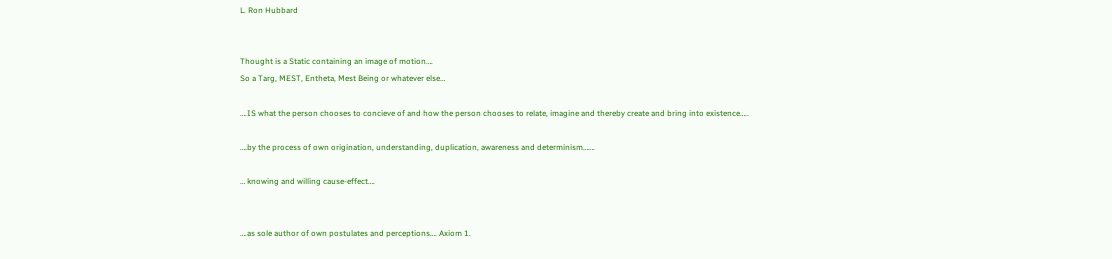L. Ron Hubbard


Thought is a Static containing an image of motion….
So a Targ, MEST, Entheta, Mest Being or whatever else…

….IS what the person chooses to concieve of and how the person chooses to relate, imagine and thereby create and bring into existence…..

….by the process of own origination, understanding, duplication, awareness and determinism…….

… knowing and willing cause-effect….


….as sole author of own postulates and perceptions…. Axiom 1.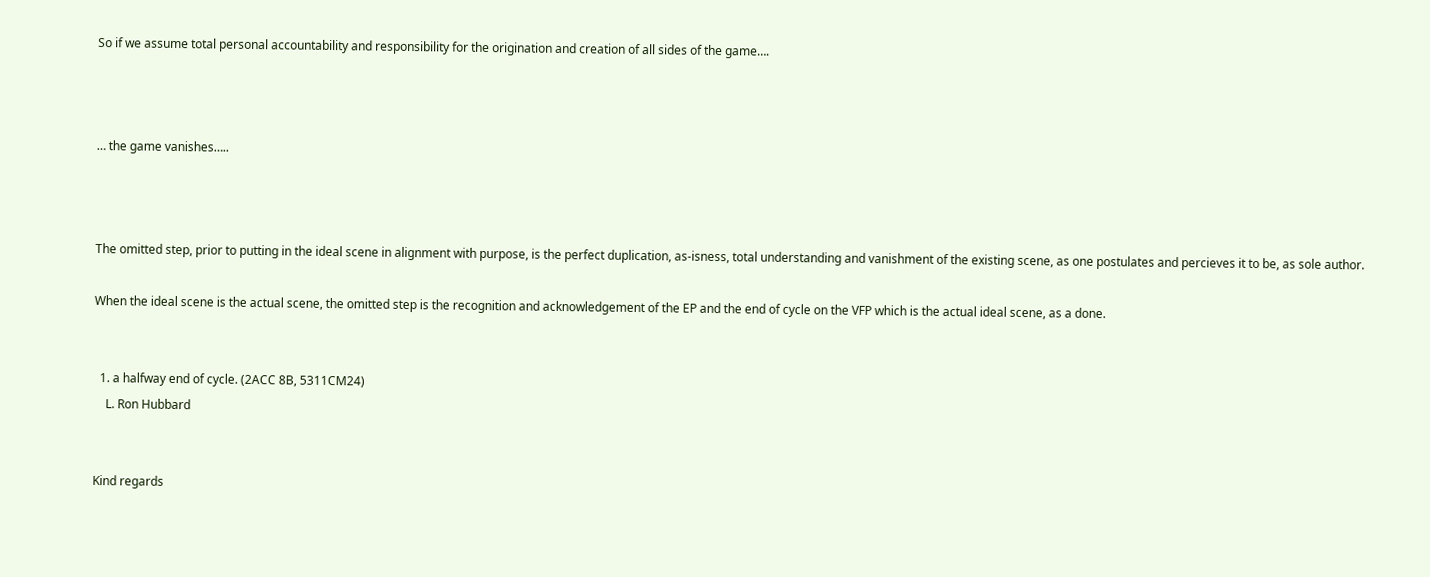So if we assume total personal accountability and responsibility for the origination and creation of all sides of the game….



… the game vanishes…..



The omitted step, prior to putting in the ideal scene in alignment with purpose, is the perfect duplication, as-isness, total understanding and vanishment of the existing scene, as one postulates and percieves it to be, as sole author.

When the ideal scene is the actual scene, the omitted step is the recognition and acknowledgement of the EP and the end of cycle on the VFP which is the actual ideal scene, as a done.


  1. a halfway end of cycle. (2ACC 8B, 5311CM24)
    L. Ron Hubbard


Kind regards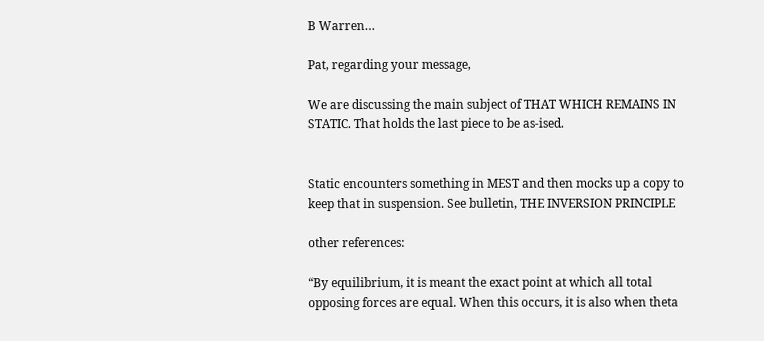B Warren…

Pat, regarding your message,

We are discussing the main subject of THAT WHICH REMAINS IN STATIC. That holds the last piece to be as-ised.


Static encounters something in MEST and then mocks up a copy to keep that in suspension. See bulletin, THE INVERSION PRINCIPLE

other references:

“By equilibrium, it is meant the exact point at which all total opposing forces are equal. When this occurs, it is also when theta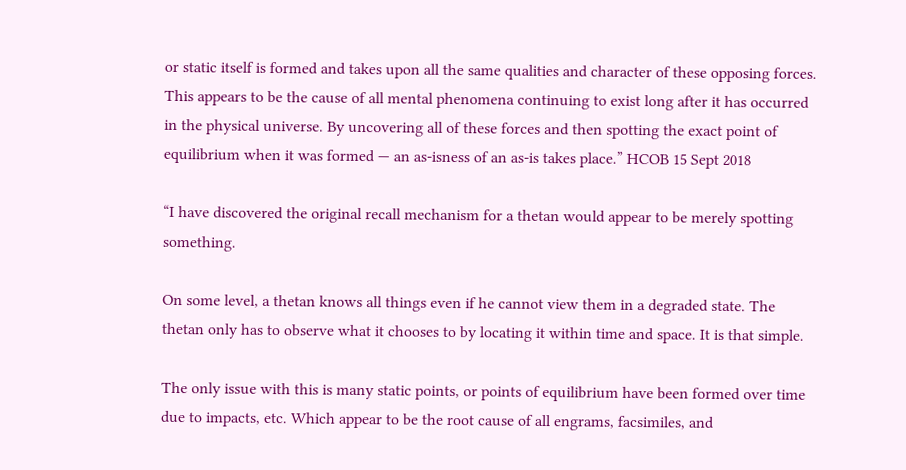or static itself is formed and takes upon all the same qualities and character of these opposing forces. This appears to be the cause of all mental phenomena continuing to exist long after it has occurred in the physical universe. By uncovering all of these forces and then spotting the exact point of equilibrium when it was formed — an as-isness of an as-is takes place.” HCOB 15 Sept 2018

“I have discovered the original recall mechanism for a thetan would appear to be merely spotting something.

On some level, a thetan knows all things even if he cannot view them in a degraded state. The thetan only has to observe what it chooses to by locating it within time and space. It is that simple.

The only issue with this is many static points, or points of equilibrium have been formed over time due to impacts, etc. Which appear to be the root cause of all engrams, facsimiles, and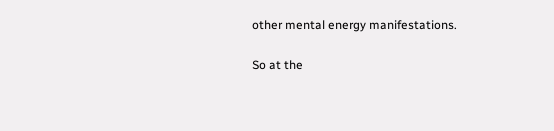other mental energy manifestations.

So at the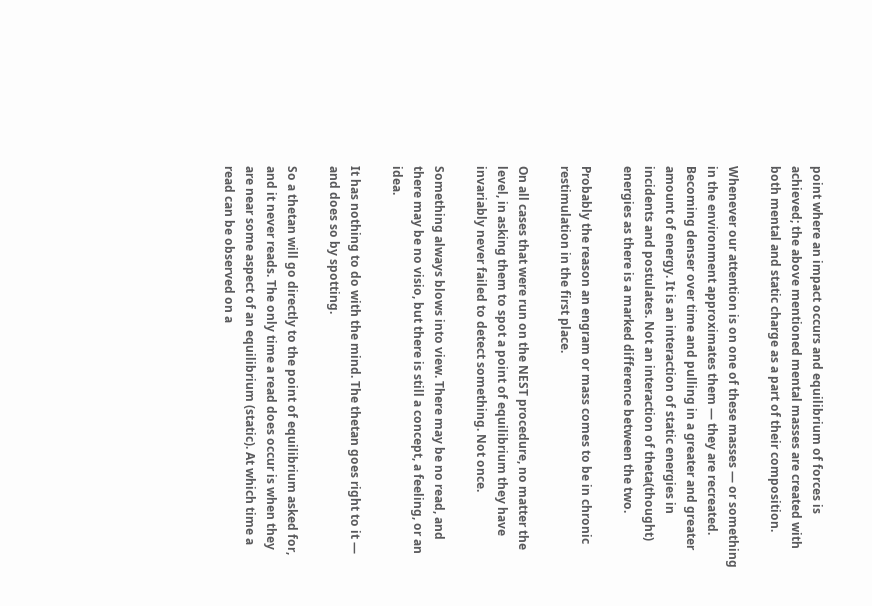point where an impact occurs and equilibrium of forces is achieved; the above mentioned mental masses are created with both mental and static charge as a part of their composition.

Whenever our attention is on one of these masses — or something in the environment approximates them — they are recreated. Becoming denser over time and pulling in a greater and greater amount of energy. It is an interaction of static energies in incidents and postulates. Not an interaction of theta(thought) energies as there is a marked difference between the two.

Probably the reason an engram or mass comes to be in chronic restimulation in the first place.

On all cases that were run on the NEST procedure, no matter the level, in asking them to spot a point of equilibrium they have invariably never failed to detect something. Not once.

Something always blows into view. There may be no read, and there may be no visio, but there is still a concept, a feeling, or an idea.

It has nothing to do with the mind. The thetan goes right to it — and does so by spotting.

So a thetan will go directly to the point of equilibrium asked for, and it never reads. The only time a read does occur is when they are near some aspect of an equilibrium (static). At which time a read can be observed on a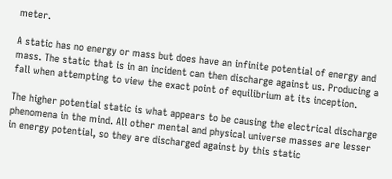meter.

A static has no energy or mass but does have an infinite potential of energy and mass. The static that is in an incident can then discharge against us. Producing a fall when attempting to view the exact point of equilibrium at its inception.

The higher potential static is what appears to be causing the electrical discharge phenomena in the mind. All other mental and physical universe masses are lesser in energy potential, so they are discharged against by this static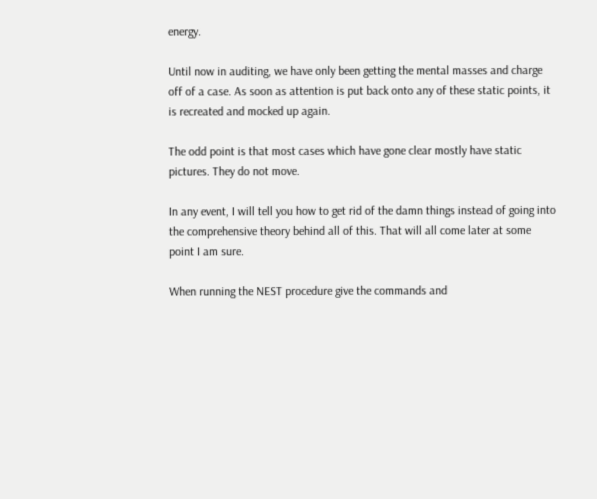energy.

Until now in auditing, we have only been getting the mental masses and charge off of a case. As soon as attention is put back onto any of these static points, it is recreated and mocked up again.

The odd point is that most cases which have gone clear mostly have static pictures. They do not move.

In any event, I will tell you how to get rid of the damn things instead of going into the comprehensive theory behind all of this. That will all come later at some point I am sure.

When running the NEST procedure give the commands and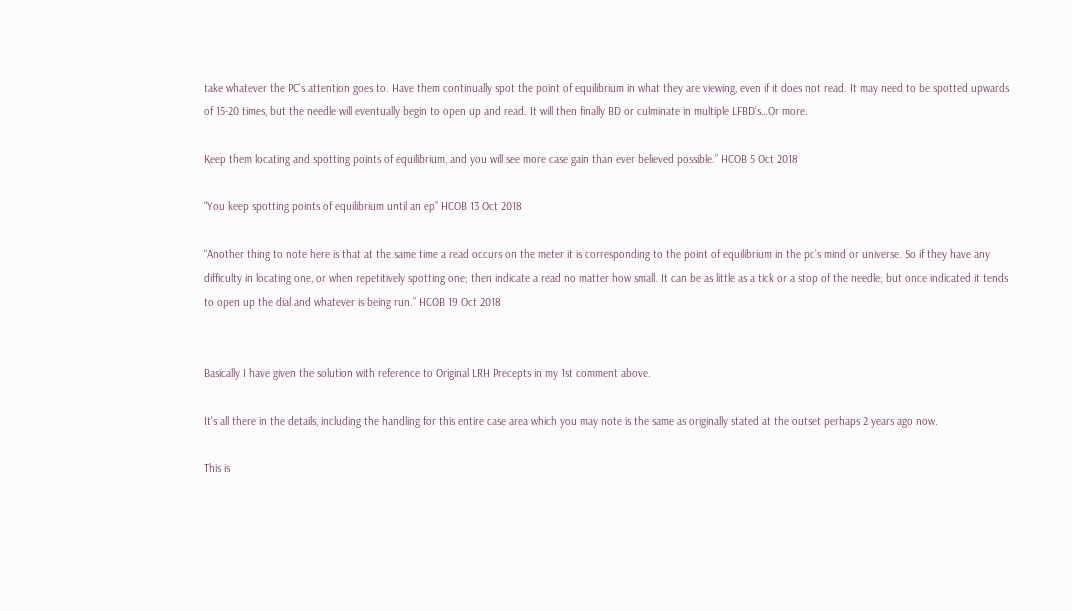take whatever the PC’s attention goes to. Have them continually spot the point of equilibrium in what they are viewing, even if it does not read. It may need to be spotted upwards of 15-20 times, but the needle will eventually begin to open up and read. It will then finally BD or culminate in multiple LFBD’s…Or more.

Keep them locating and spotting points of equilibrium, and you will see more case gain than ever believed possible.” HCOB 5 Oct 2018

“You keep spotting points of equilibrium until an ep” HCOB 13 Oct 2018

“Another thing to note here is that at the same time a read occurs on the meter it is corresponding to the point of equilibrium in the pc’s mind or universe. So if they have any difficulty in locating one, or when repetitively spotting one; then indicate a read no matter how small. It can be as little as a tick or a stop of the needle; but once indicated it tends to open up the dial and whatever is being run.” HCOB 19 Oct 2018


Basically I have given the solution with reference to Original LRH Precepts in my 1st comment above.

It’s all there in the details, including the handling for this entire case area which you may note is the same as originally stated at the outset perhaps 2 years ago now.

This is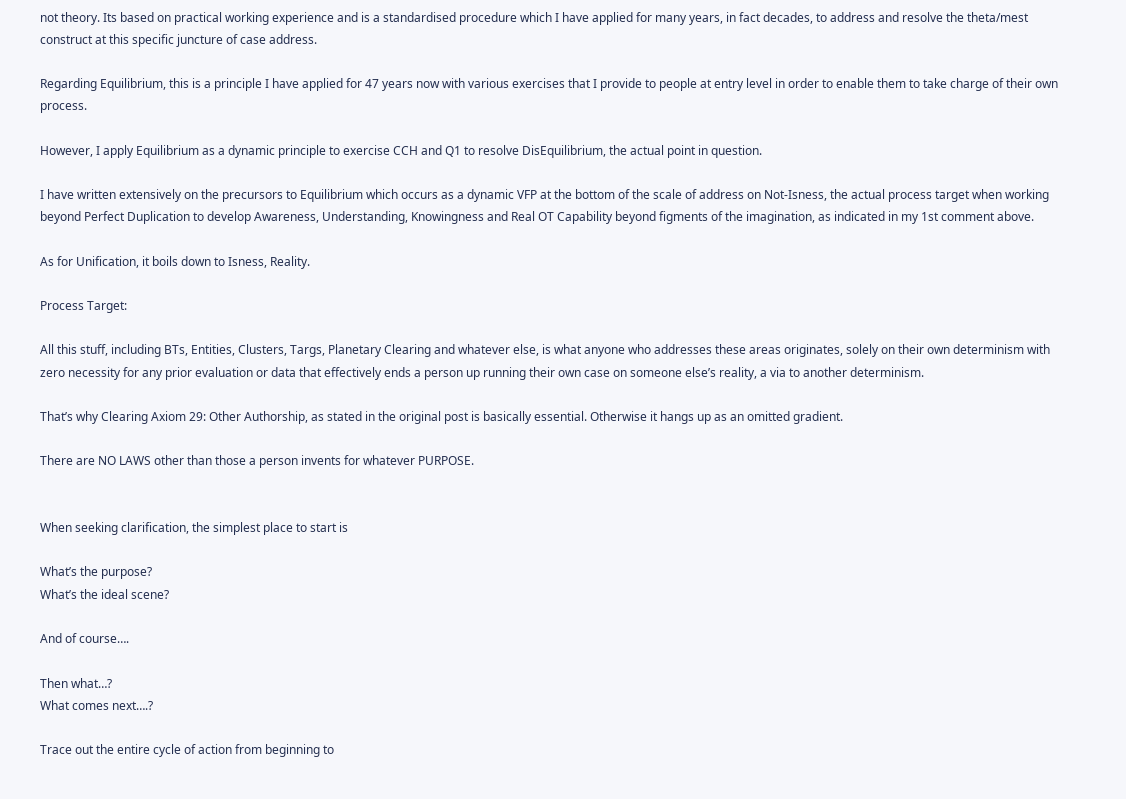not theory. Its based on practical working experience and is a standardised procedure which I have applied for many years, in fact decades, to address and resolve the theta/mest construct at this specific juncture of case address.

Regarding Equilibrium, this is a principle I have applied for 47 years now with various exercises that I provide to people at entry level in order to enable them to take charge of their own process.

However, I apply Equilibrium as a dynamic principle to exercise CCH and Q1 to resolve DisEquilibrium, the actual point in question.

I have written extensively on the precursors to Equilibrium which occurs as a dynamic VFP at the bottom of the scale of address on Not-Isness, the actual process target when working beyond Perfect Duplication to develop Awareness, Understanding, Knowingness and Real OT Capability beyond figments of the imagination, as indicated in my 1st comment above.

As for Unification, it boils down to Isness, Reality.

Process Target:

All this stuff, including BTs, Entities, Clusters, Targs, Planetary Clearing and whatever else, is what anyone who addresses these areas originates, solely on their own determinism with zero necessity for any prior evaluation or data that effectively ends a person up running their own case on someone else’s reality, a via to another determinism.

That’s why Clearing Axiom 29: Other Authorship, as stated in the original post is basically essential. Otherwise it hangs up as an omitted gradient.

There are NO LAWS other than those a person invents for whatever PURPOSE.


When seeking clarification, the simplest place to start is

What’s the purpose?
What’s the ideal scene?

And of course….

Then what…?
What comes next….?

Trace out the entire cycle of action from beginning to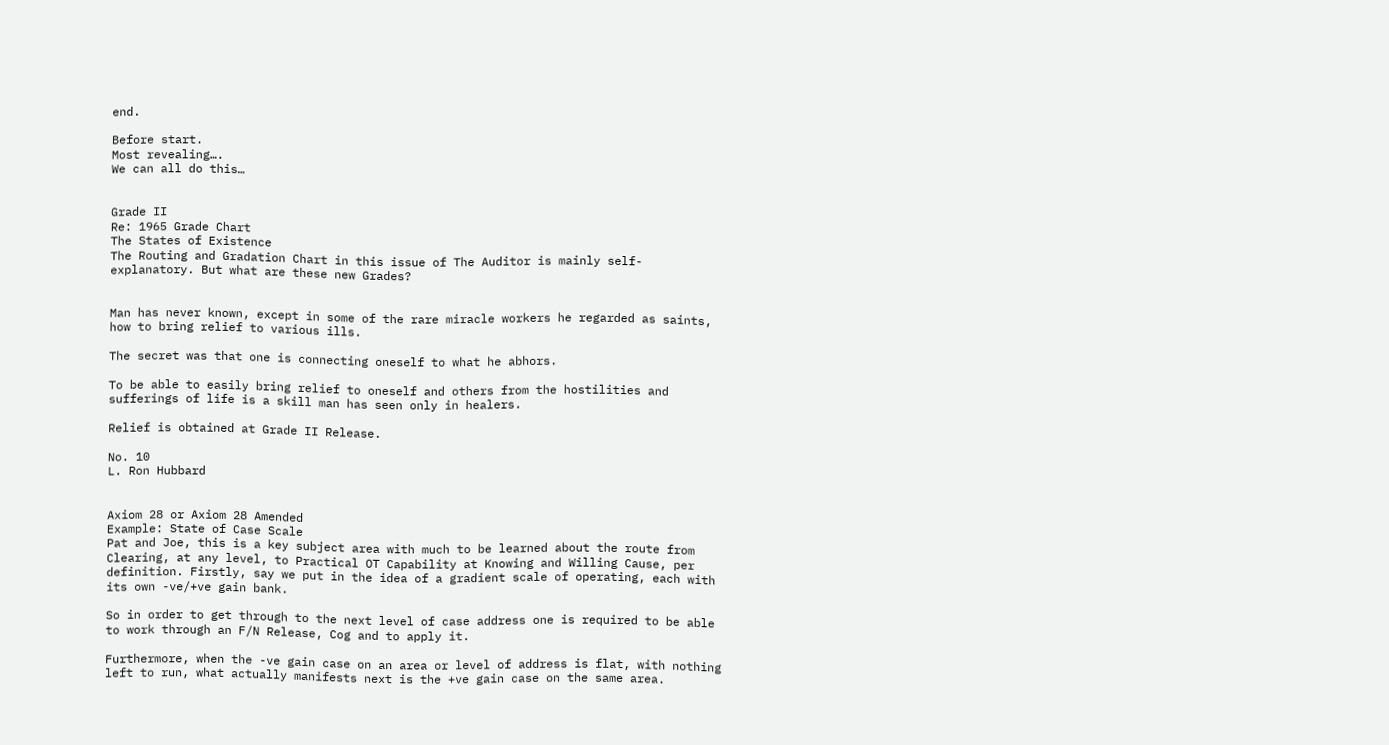end.

Before start.
Most revealing….
We can all do this…


Grade II
Re: 1965 Grade Chart
The States of Existence
The Routing and Gradation Chart in this issue of The Auditor is mainly self- explanatory. But what are these new Grades?


Man has never known, except in some of the rare miracle workers he regarded as saints, how to bring relief to various ills.

The secret was that one is connecting oneself to what he abhors.

To be able to easily bring relief to oneself and others from the hostilities and sufferings of life is a skill man has seen only in healers.

Relief is obtained at Grade II Release.

No. 10
L. Ron Hubbard


Axiom 28 or Axiom 28 Amended
Example: State of Case Scale
Pat and Joe, this is a key subject area with much to be learned about the route from Clearing, at any level, to Practical OT Capability at Knowing and Willing Cause, per definition. Firstly, say we put in the idea of a gradient scale of operating, each with its own -ve/+ve gain bank.

So in order to get through to the next level of case address one is required to be able to work through an F/N Release, Cog and to apply it.

Furthermore, when the -ve gain case on an area or level of address is flat, with nothing left to run, what actually manifests next is the +ve gain case on the same area.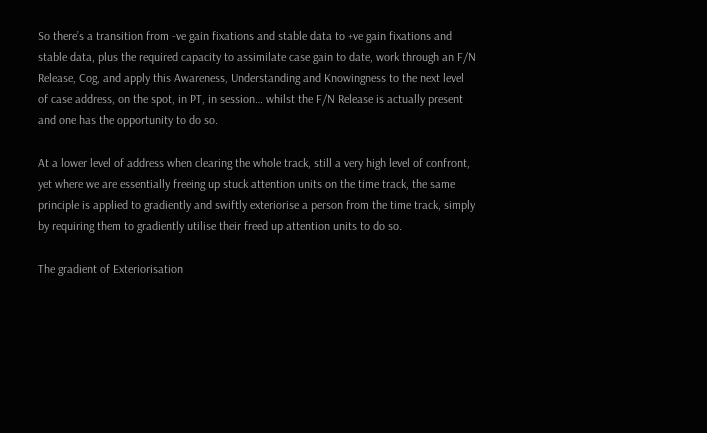So there’s a transition from -ve gain fixations and stable data to +ve gain fixations and stable data, plus the required capacity to assimilate case gain to date, work through an F/N Release, Cog, and apply this Awareness, Understanding and Knowingness to the next level of case address, on the spot, in PT, in session… whilst the F/N Release is actually present and one has the opportunity to do so.

At a lower level of address when clearing the whole track, still a very high level of confront, yet where we are essentially freeing up stuck attention units on the time track, the same principle is applied to gradiently and swiftly exteriorise a person from the time track, simply by requiring them to gradiently utilise their freed up attention units to do so.

The gradient of Exteriorisation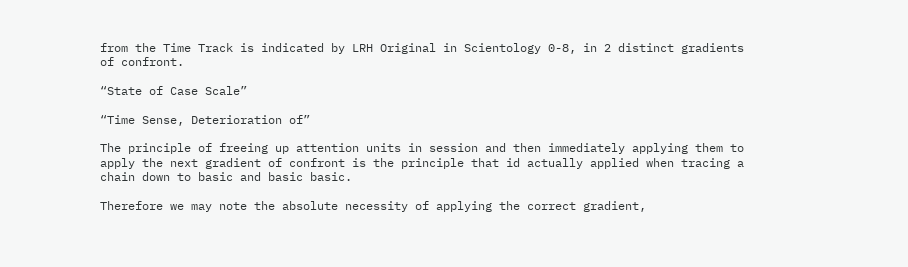from the Time Track is indicated by LRH Original in Scientology 0-8, in 2 distinct gradients of confront.

“State of Case Scale”

“Time Sense, Deterioration of”

The principle of freeing up attention units in session and then immediately applying them to apply the next gradient of confront is the principle that id actually applied when tracing a chain down to basic and basic basic.

Therefore we may note the absolute necessity of applying the correct gradient,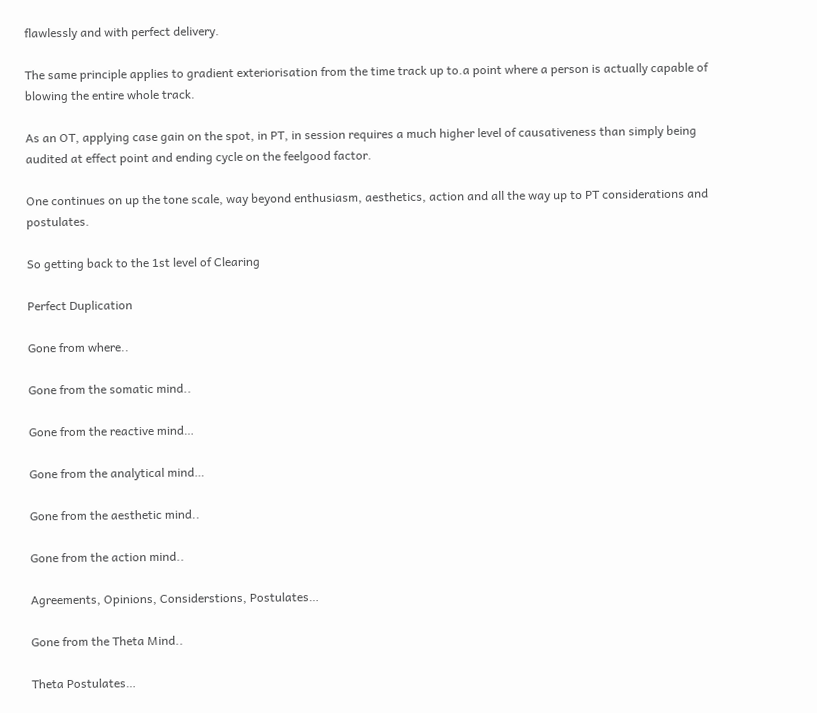flawlessly and with perfect delivery.

The same principle applies to gradient exteriorisation from the time track up to.a point where a person is actually capable of blowing the entire whole track.

As an OT, applying case gain on the spot, in PT, in session requires a much higher level of causativeness than simply being audited at effect point and ending cycle on the feelgood factor.

One continues on up the tone scale, way beyond enthusiasm, aesthetics, action and all the way up to PT considerations and postulates.

So getting back to the 1st level of Clearing

Perfect Duplication

Gone from where..

Gone from the somatic mind..

Gone from the reactive mind…

Gone from the analytical mind…

Gone from the aesthetic mind..

Gone from the action mind..

Agreements, Opinions, Considerstions, Postulates…

Gone from the Theta Mind..

Theta Postulates…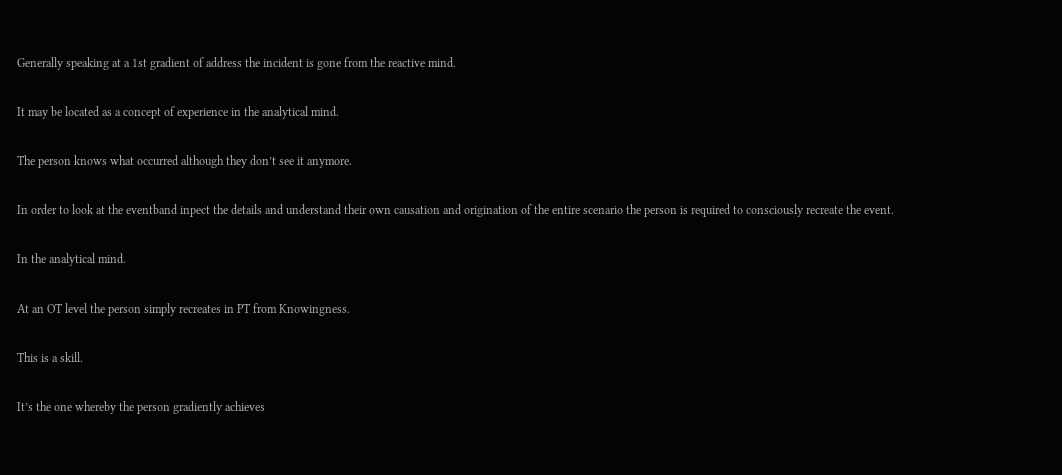Generally speaking at a 1st gradient of address the incident is gone from the reactive mind.

It may be located as a concept of experience in the analytical mind.

The person knows what occurred although they don’t see it anymore.

In order to look at the eventband inpect the details and understand their own causation and origination of the entire scenario the person is required to consciously recreate the event.

In the analytical mind.

At an OT level the person simply recreates in PT from Knowingness.

This is a skill.

It’s the one whereby the person gradiently achieves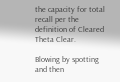the capacity for total recall per the definition of Cleared Theta Clear.

Blowing by spotting and then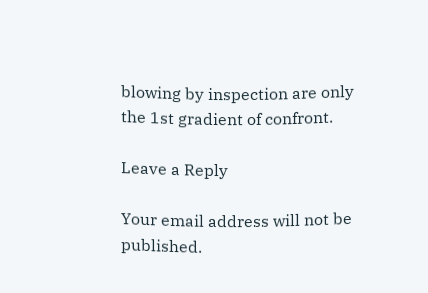blowing by inspection are only the 1st gradient of confront.

Leave a Reply

Your email address will not be published.